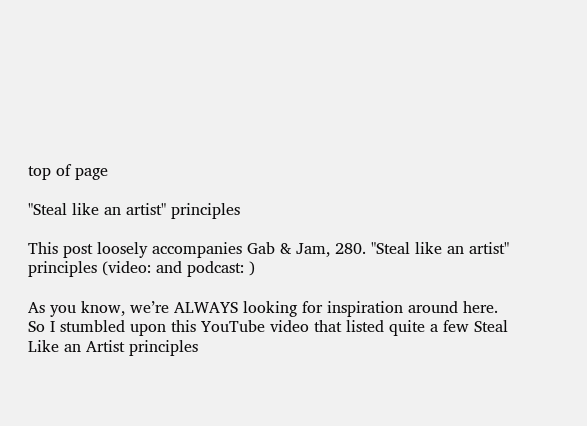top of page

"Steal like an artist" principles

This post loosely accompanies Gab & Jam, 280. "Steal like an artist" principles (video: and podcast: )

As you know, we’re ALWAYS looking for inspiration around here. So I stumbled upon this YouTube video that listed quite a few Steal Like an Artist principles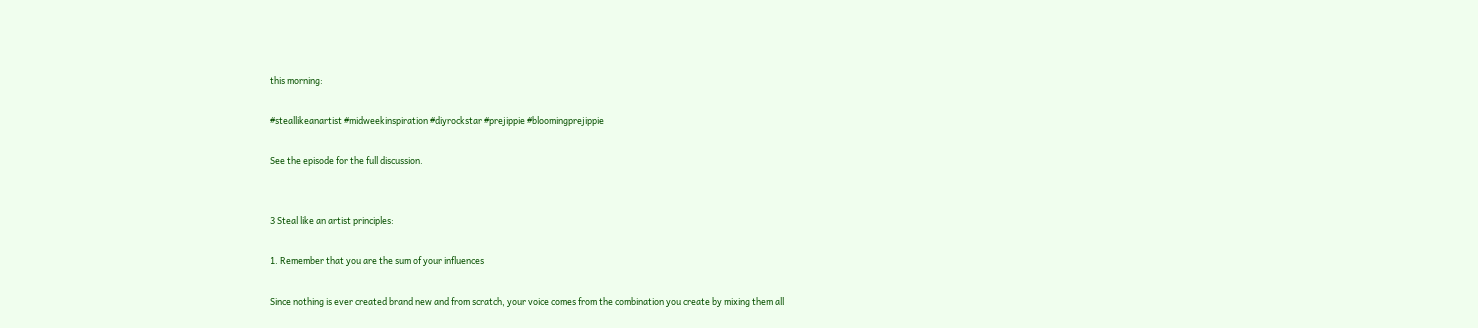this morning:

#steallikeanartist #midweekinspiration #diyrockstar #prejippie #bloomingprejippie

See the episode for the full discussion.


3 Steal like an artist principles:

1. Remember that you are the sum of your influences

Since nothing is ever created brand new and from scratch, your voice comes from the combination you create by mixing them all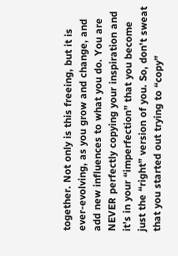together. Not only is this freeing, but it is ever-evolving, as you grow and change, and add new influences to what you do. You are NEVER perfectly copying your inspiration and it’s in your “imperfection” that you become just the “right” version of you. So, don’t sweat that you started out trying to “copy”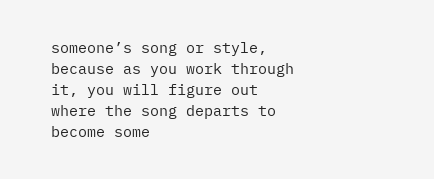someone’s song or style, because as you work through it, you will figure out where the song departs to become some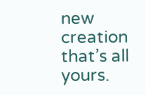new creation that’s all yours.